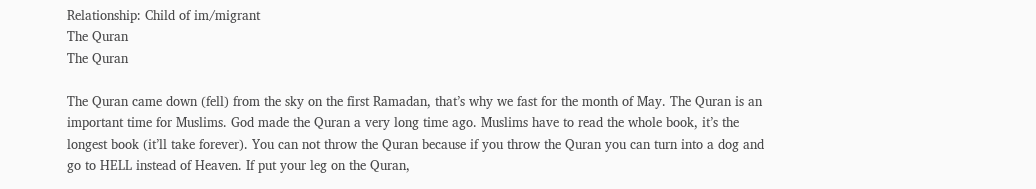Relationship: Child of im/migrant
The Quran
The Quran

The Quran came down (fell) from the sky on the first Ramadan, that’s why we fast for the month of May. The Quran is an important time for Muslims. God made the Quran a very long time ago. Muslims have to read the whole book, it’s the longest book (it’ll take forever). You can not throw the Quran because if you throw the Quran you can turn into a dog and go to HELL instead of Heaven. If put your leg on the Quran,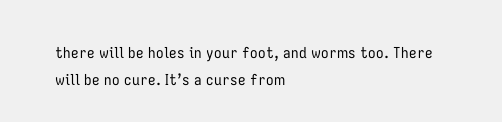there will be holes in your foot, and worms too. There will be no cure. It’s a curse from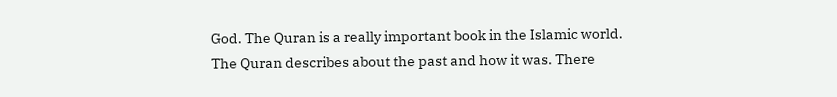God. The Quran is a really important book in the Islamic world.
The Quran describes about the past and how it was. There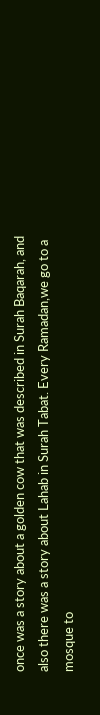once was a story about a golden cow that was described in Surah Baqarah, and also there was a story about Lahab in Surah Tabat. Every Ramadan,we go to a mosque to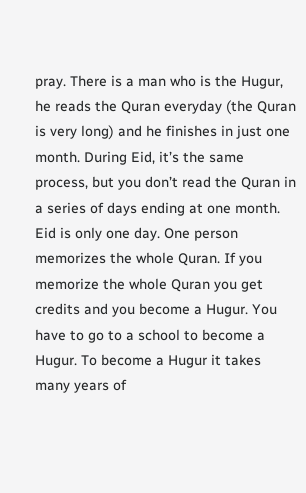pray. There is a man who is the Hugur, he reads the Quran everyday (the Quran is very long) and he finishes in just one month. During Eid, it’s the same process, but you don’t read the Quran in a series of days ending at one month. Eid is only one day. One person memorizes the whole Quran. If you memorize the whole Quran you get credits and you become a Hugur. You have to go to a school to become a Hugur. To become a Hugur it takes many years of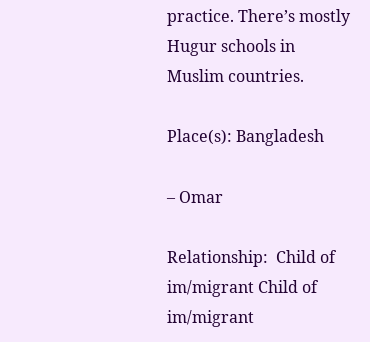practice. There’s mostly Hugur schools in Muslim countries.

Place(s): Bangladesh

– Omar

Relationship:  Child of im/migrant Child of im/migrant